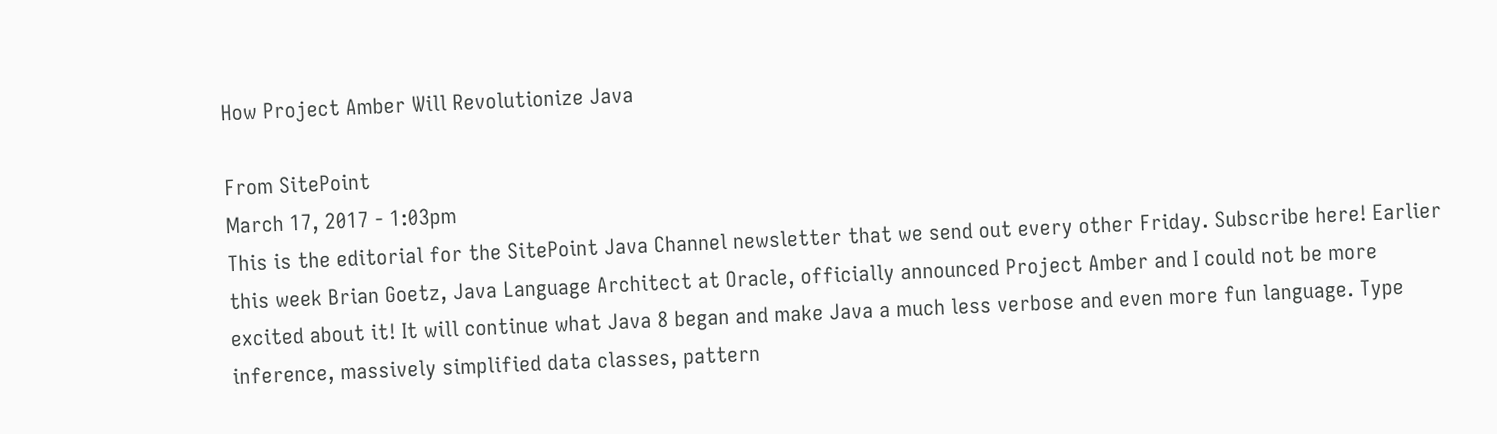How Project Amber Will Revolutionize Java

From SitePoint
March 17, 2017 - 1:03pm
This is the editorial for the SitePoint Java Channel newsletter that we send out every other Friday. Subscribe here! Earlier this week Brian Goetz, Java Language Architect at Oracle, officially announced Project Amber and I could not be more excited about it! It will continue what Java 8 began and make Java a much less verbose and even more fun language. Type inference, massively simplified data classes, pattern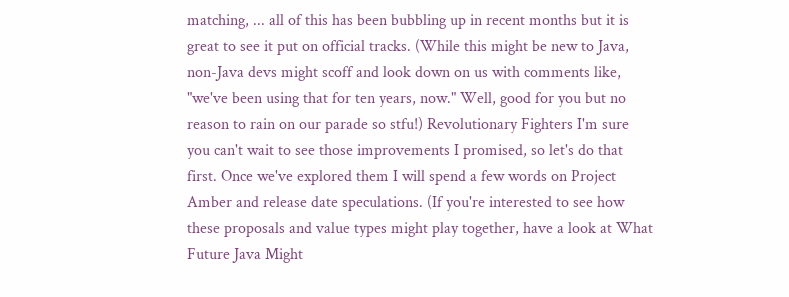matching, ... all of this has been bubbling up in recent months but it is great to see it put on official tracks. (While this might be new to Java, non-Java devs might scoff and look down on us with comments like, "we've been using that for ten years, now." Well, good for you but no reason to rain on our parade so stfu!) Revolutionary Fighters I'm sure you can't wait to see those improvements I promised, so let's do that first. Once we've explored them I will spend a few words on Project Amber and release date speculations. (If you're interested to see how these proposals and value types might play together, have a look at What Future Java Might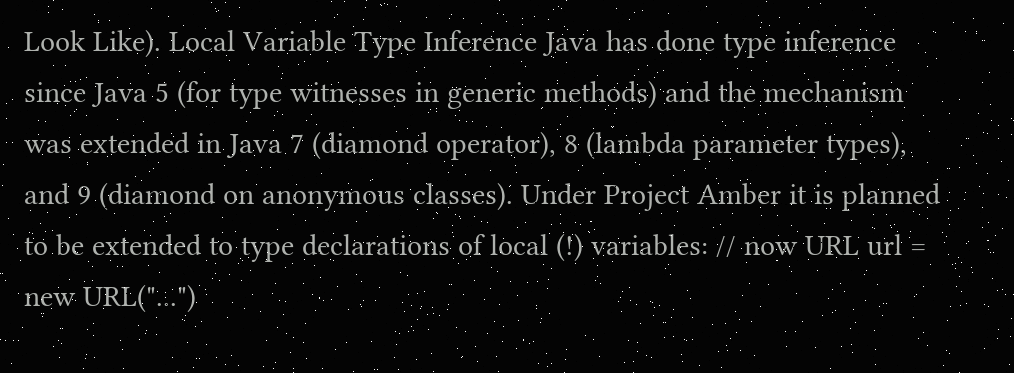Look Like). Local Variable Type Inference Java has done type inference since Java 5 (for type witnesses in generic methods) and the mechanism was extended in Java 7 (diamond operator), 8 (lambda parameter types), and 9 (diamond on anonymous classes). Under Project Amber it is planned to be extended to type declarations of local (!) variables: // now URL url = new URL("...")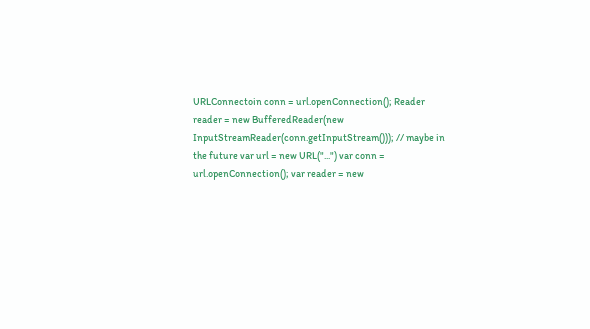URLConnectoin conn = url.openConnection(); Reader reader = new BufferedReader(new InputStreamReader(conn.getInputStream())); // maybe in the future var url = new URL("...") var conn = url.openConnection(); var reader = new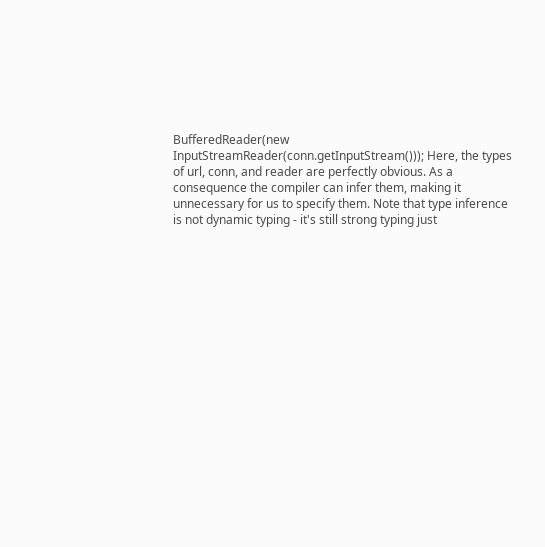BufferedReader(new InputStreamReader(conn.getInputStream())); Here, the types of url, conn, and reader are perfectly obvious. As a consequence the compiler can infer them, making it unnecessary for us to specify them. Note that type inference is not dynamic typing - it's still strong typing just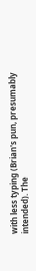with less typing (Brian's pun, presumably intended). The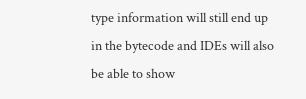type information will still end up in the bytecode and IDEs will also be able to show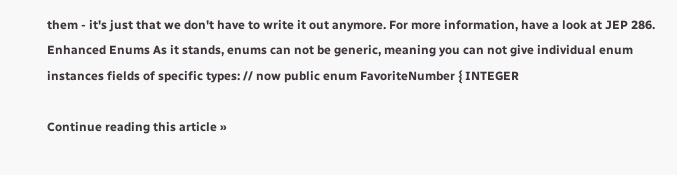them - it's just that we don't have to write it out anymore. For more information, have a look at JEP 286. Enhanced Enums As it stands, enums can not be generic, meaning you can not give individual enum instances fields of specific types: // now public enum FavoriteNumber { INTEGER

Continue reading this article »